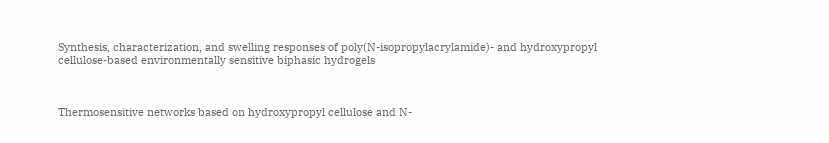Synthesis, characterization, and swelling responses of poly(N-isopropylacrylamide)- and hydroxypropyl cellulose-based environmentally sensitive biphasic hydrogels



Thermosensitive networks based on hydroxypropyl cellulose and N-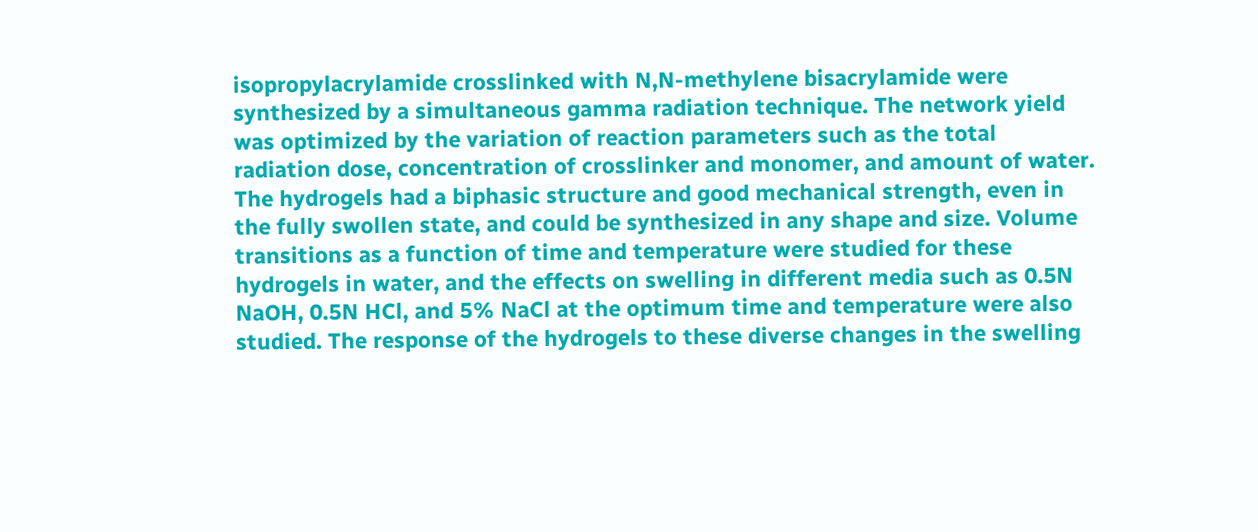isopropylacrylamide crosslinked with N,N-methylene bisacrylamide were synthesized by a simultaneous gamma radiation technique. The network yield was optimized by the variation of reaction parameters such as the total radiation dose, concentration of crosslinker and monomer, and amount of water. The hydrogels had a biphasic structure and good mechanical strength, even in the fully swollen state, and could be synthesized in any shape and size. Volume transitions as a function of time and temperature were studied for these hydrogels in water, and the effects on swelling in different media such as 0.5N NaOH, 0.5N HCl, and 5% NaCl at the optimum time and temperature were also studied. The response of the hydrogels to these diverse changes in the swelling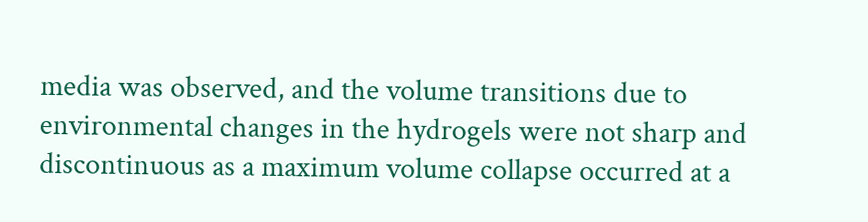media was observed, and the volume transitions due to environmental changes in the hydrogels were not sharp and discontinuous as a maximum volume collapse occurred at a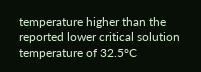temperature higher than the reported lower critical solution temperature of 32.5°C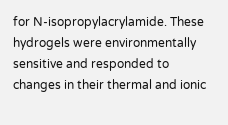for N-isopropylacrylamide. These hydrogels were environmentally sensitive and responded to changes in their thermal and ionic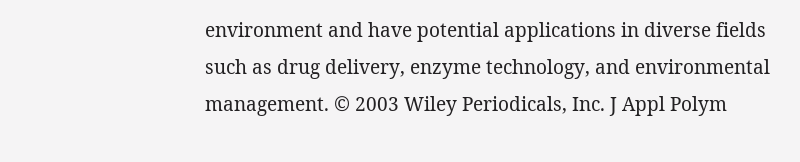environment and have potential applications in diverse fields such as drug delivery, enzyme technology, and environmental management. © 2003 Wiley Periodicals, Inc. J Appl Polym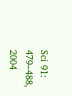Sci 91: 479–488, 2004